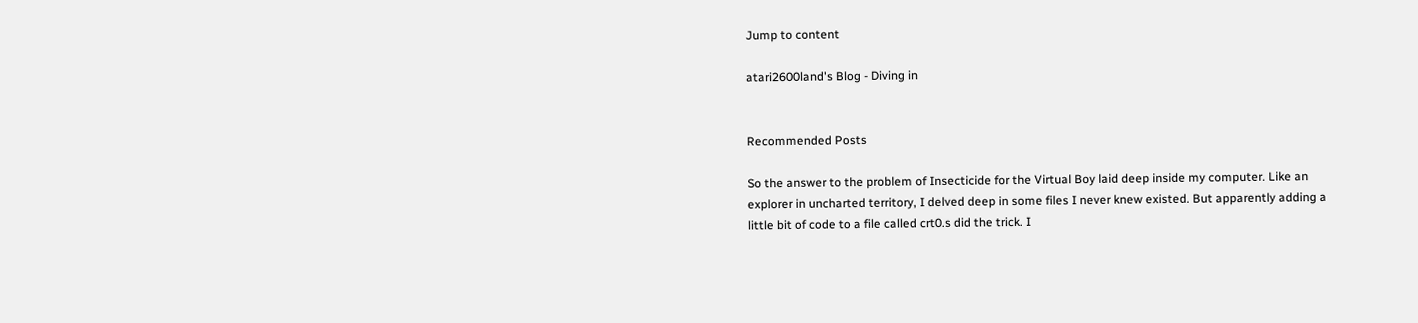Jump to content

atari2600land's Blog - Diving in


Recommended Posts

So the answer to the problem of Insecticide for the Virtual Boy laid deep inside my computer. Like an explorer in uncharted territory, I delved deep in some files I never knew existed. But apparently adding a little bit of code to a file called crt0.s did the trick. I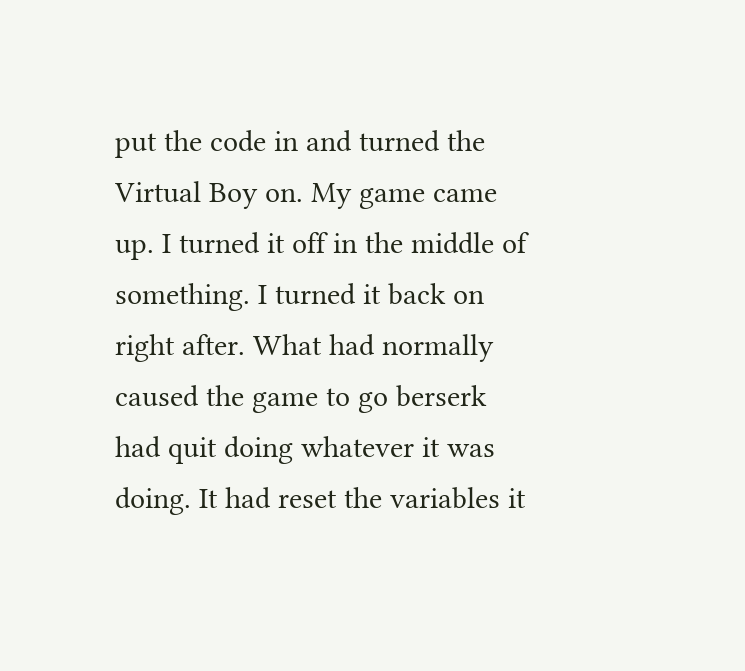put the code in and turned the Virtual Boy on. My game came up. I turned it off in the middle of something. I turned it back on right after. What had normally caused the game to go berserk had quit doing whatever it was doing. It had reset the variables it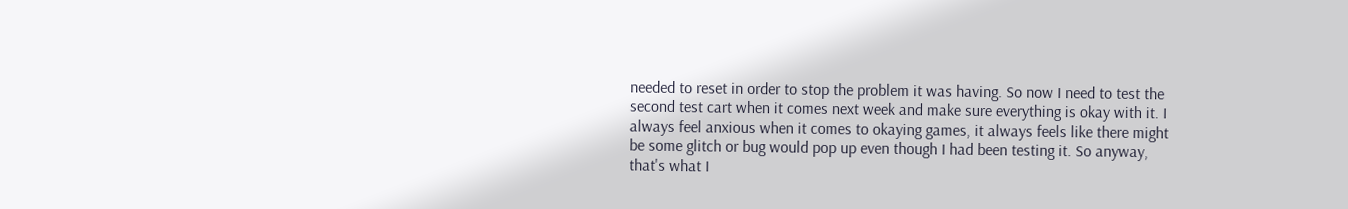needed to reset in order to stop the problem it was having. So now I need to test the second test cart when it comes next week and make sure everything is okay with it. I always feel anxious when it comes to okaying games, it always feels like there might be some glitch or bug would pop up even though I had been testing it. So anyway, that's what I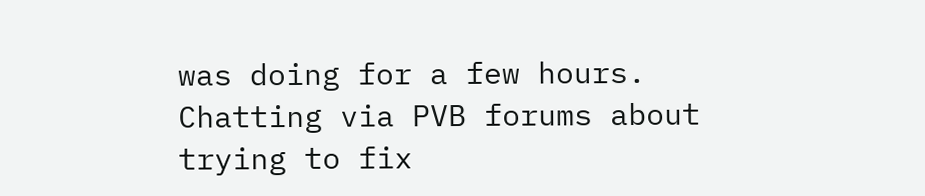was doing for a few hours. Chatting via PVB forums about trying to fix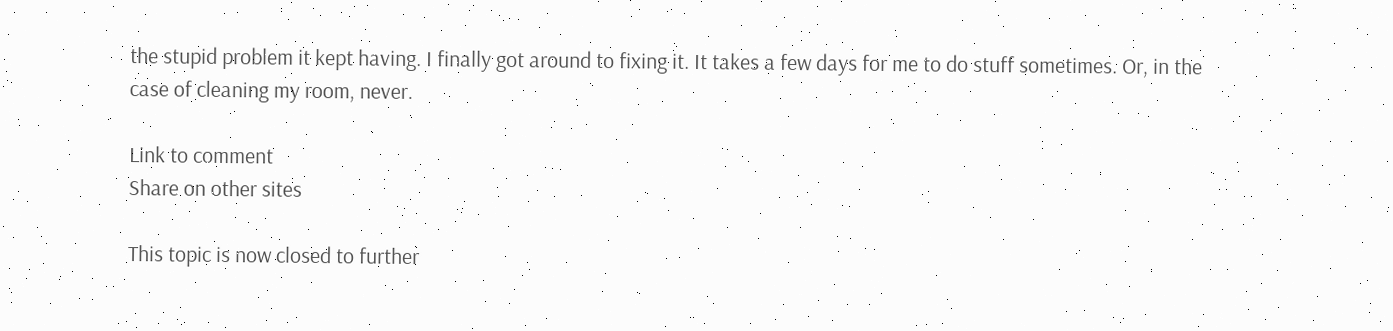the stupid problem it kept having. I finally got around to fixing it. It takes a few days for me to do stuff sometimes. Or, in the case of cleaning my room, never.

Link to comment
Share on other sites

This topic is now closed to further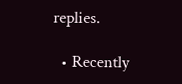replies.

  • Recently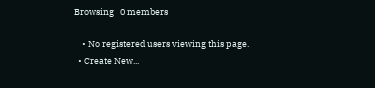Browsing   0 members

    • No registered users viewing this page.
  • Create New...